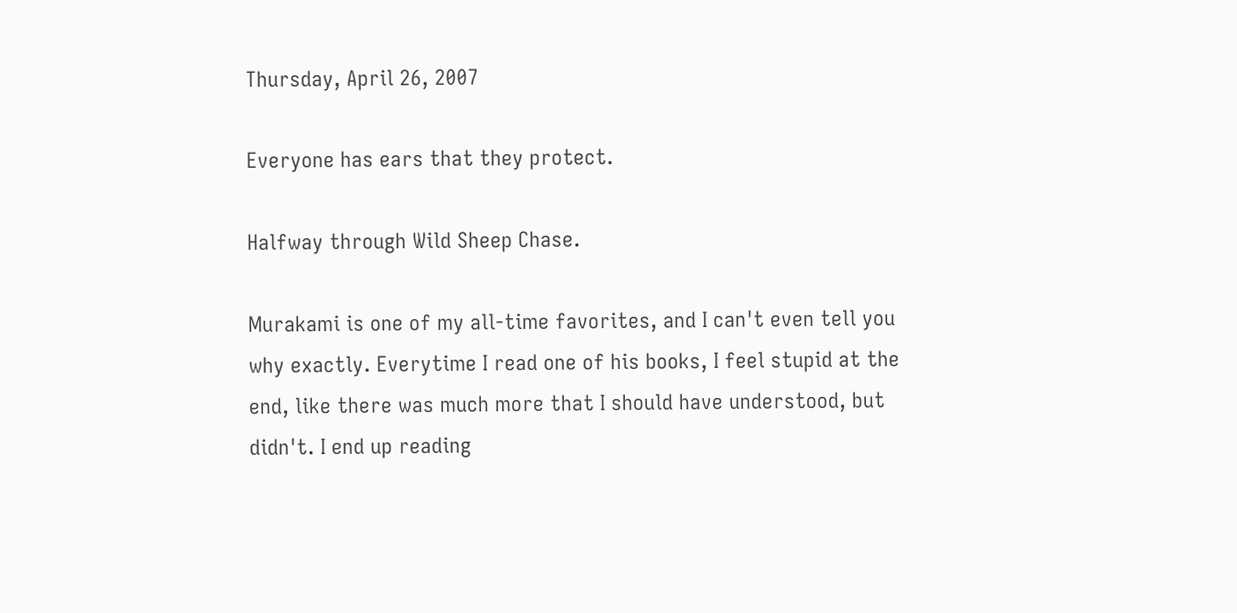Thursday, April 26, 2007

Everyone has ears that they protect.

Halfway through Wild Sheep Chase.

Murakami is one of my all-time favorites, and I can't even tell you why exactly. Everytime I read one of his books, I feel stupid at the end, like there was much more that I should have understood, but didn't. I end up reading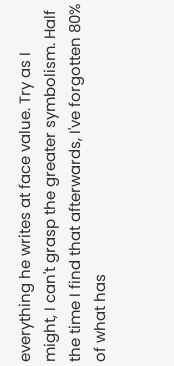everything he writes at face value. Try as I might, I can't grasp the greater symbolism. Half the time I find that afterwards, I've forgotten 80% of what has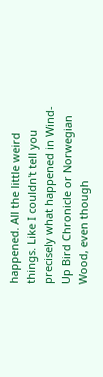happened. All the little weird things. Like I couldn't tell you precisely what happened in Wind-Up Bird Chronicle or Norwegian Wood, even though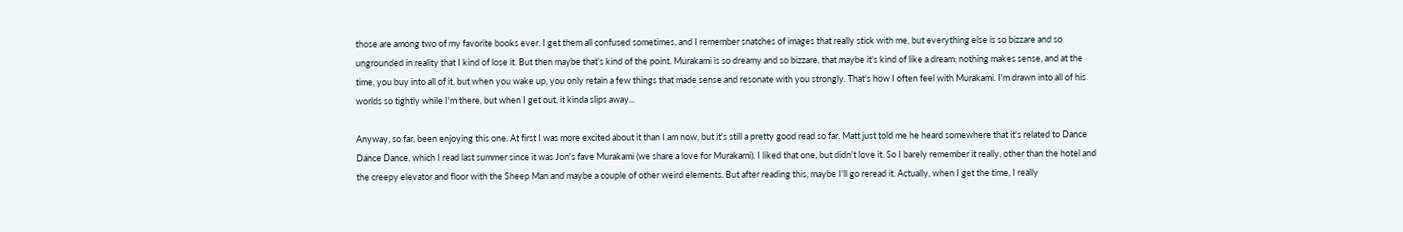those are among two of my favorite books ever. I get them all confused sometimes, and I remember snatches of images that really stick with me, but everything else is so bizzare and so ungrounded in reality that I kind of lose it. But then maybe that's kind of the point. Murakami is so dreamy and so bizzare, that maybe it's kind of like a dream; nothing makes sense, and at the time, you buy into all of it, but when you wake up, you only retain a few things that made sense and resonate with you strongly. That's how I often feel with Murakami. I'm drawn into all of his worlds so tightly while I'm there, but when I get out, it kinda slips away...

Anyway, so far, been enjoying this one. At first I was more excited about it than I am now, but it's still a pretty good read so far. Matt just told me he heard somewhere that it's related to Dance Dance Dance, which I read last summer since it was Jon's fave Murakami (we share a love for Murakami). I liked that one, but didn't love it. So I barely remember it really, other than the hotel and the creepy elevator and floor with the Sheep Man and maybe a couple of other weird elements. But after reading this, maybe I'll go reread it. Actually, when I get the time, I really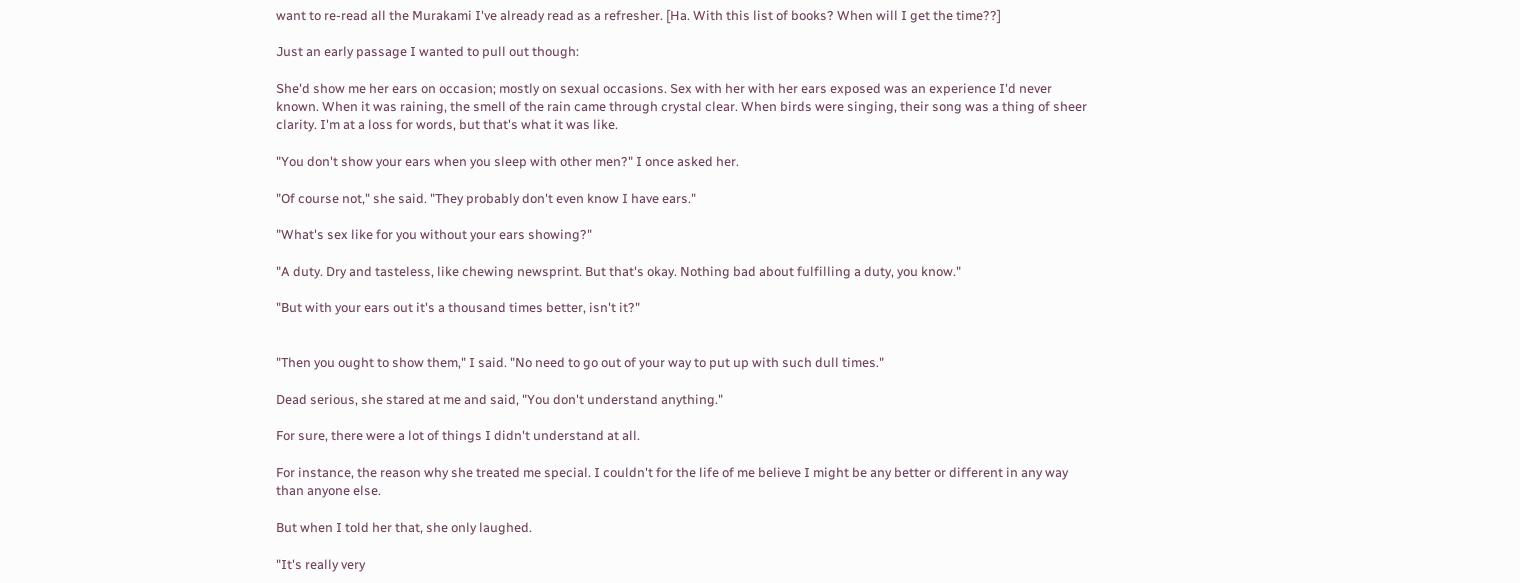want to re-read all the Murakami I've already read as a refresher. [Ha. With this list of books? When will I get the time??]

Just an early passage I wanted to pull out though:

She'd show me her ears on occasion; mostly on sexual occasions. Sex with her with her ears exposed was an experience I'd never known. When it was raining, the smell of the rain came through crystal clear. When birds were singing, their song was a thing of sheer clarity. I'm at a loss for words, but that's what it was like.

"You don't show your ears when you sleep with other men?" I once asked her.

"Of course not," she said. "They probably don't even know I have ears."

"What's sex like for you without your ears showing?"

"A duty. Dry and tasteless, like chewing newsprint. But that's okay. Nothing bad about fulfilling a duty, you know."

"But with your ears out it's a thousand times better, isn't it?"


"Then you ought to show them," I said. "No need to go out of your way to put up with such dull times."

Dead serious, she stared at me and said, "You don't understand anything."

For sure, there were a lot of things I didn't understand at all.

For instance, the reason why she treated me special. I couldn't for the life of me believe I might be any better or different in any way than anyone else.

But when I told her that, she only laughed.

"It's really very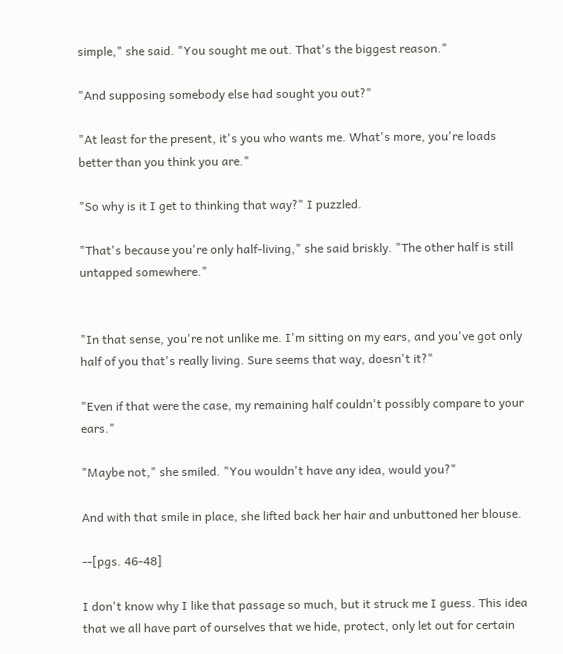simple," she said. "You sought me out. That's the biggest reason."

"And supposing somebody else had sought you out?"

"At least for the present, it's you who wants me. What's more, you're loads better than you think you are."

"So why is it I get to thinking that way?" I puzzled.

"That's because you're only half-living," she said briskly. "The other half is still untapped somewhere."


"In that sense, you're not unlike me. I'm sitting on my ears, and you've got only half of you that's really living. Sure seems that way, doesn't it?"

"Even if that were the case, my remaining half couldn't possibly compare to your ears."

"Maybe not," she smiled. "You wouldn't have any idea, would you?"

And with that smile in place, she lifted back her hair and unbuttoned her blouse.

--[pgs. 46-48]

I don't know why I like that passage so much, but it struck me I guess. This idea that we all have part of ourselves that we hide, protect, only let out for certain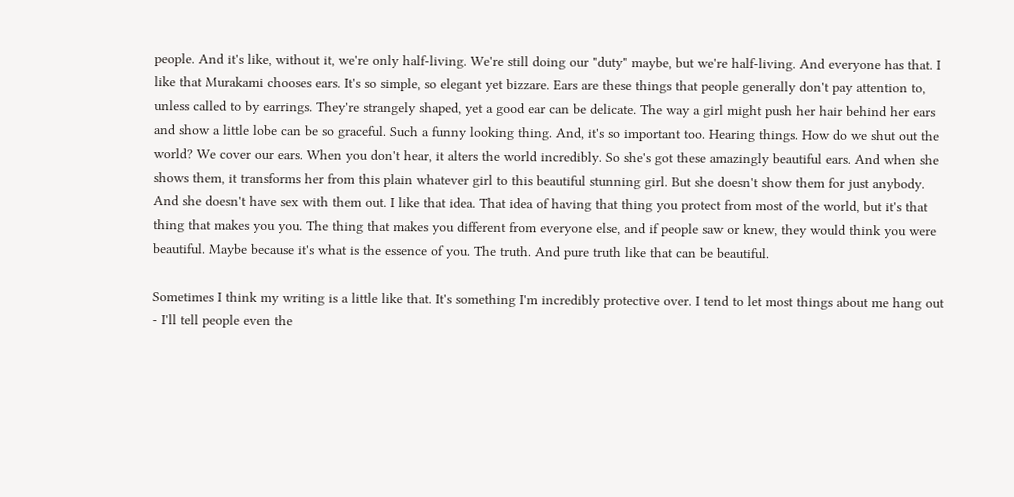people. And it's like, without it, we're only half-living. We're still doing our "duty" maybe, but we're half-living. And everyone has that. I like that Murakami chooses ears. It's so simple, so elegant yet bizzare. Ears are these things that people generally don't pay attention to, unless called to by earrings. They're strangely shaped, yet a good ear can be delicate. The way a girl might push her hair behind her ears and show a little lobe can be so graceful. Such a funny looking thing. And, it's so important too. Hearing things. How do we shut out the world? We cover our ears. When you don't hear, it alters the world incredibly. So she's got these amazingly beautiful ears. And when she shows them, it transforms her from this plain whatever girl to this beautiful stunning girl. But she doesn't show them for just anybody. And she doesn't have sex with them out. I like that idea. That idea of having that thing you protect from most of the world, but it's that thing that makes you you. The thing that makes you different from everyone else, and if people saw or knew, they would think you were beautiful. Maybe because it's what is the essence of you. The truth. And pure truth like that can be beautiful.

Sometimes I think my writing is a little like that. It's something I'm incredibly protective over. I tend to let most things about me hang out - I'll tell people even the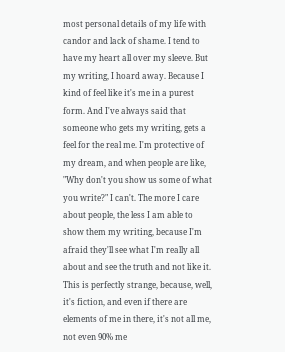most personal details of my life with candor and lack of shame. I tend to have my heart all over my sleeve. But my writing, I hoard away. Because I kind of feel like it's me in a purest form. And I've always said that someone who gets my writing, gets a feel for the real me. I'm protective of my dream, and when people are like, "Why don't you show us some of what you write?" I can't. The more I care about people, the less I am able to show them my writing, because I'm afraid they'll see what I'm really all about and see the truth and not like it. This is perfectly strange, because, well, it's fiction, and even if there are elements of me in there, it's not all me, not even 90% me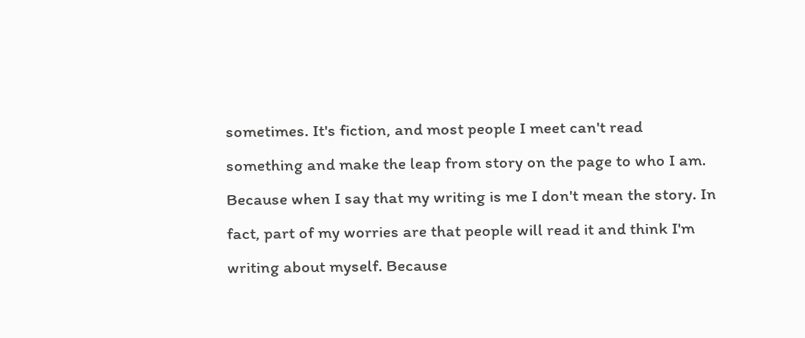sometimes. It's fiction, and most people I meet can't read something and make the leap from story on the page to who I am. Because when I say that my writing is me I don't mean the story. In fact, part of my worries are that people will read it and think I'm writing about myself. Because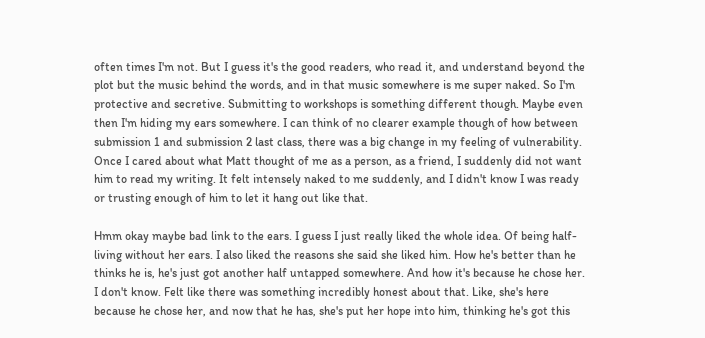often times I'm not. But I guess it's the good readers, who read it, and understand beyond the plot but the music behind the words, and in that music somewhere is me super naked. So I'm protective and secretive. Submitting to workshops is something different though. Maybe even then I'm hiding my ears somewhere. I can think of no clearer example though of how between submission 1 and submission 2 last class, there was a big change in my feeling of vulnerability. Once I cared about what Matt thought of me as a person, as a friend, I suddenly did not want him to read my writing. It felt intensely naked to me suddenly, and I didn't know I was ready or trusting enough of him to let it hang out like that.

Hmm okay maybe bad link to the ears. I guess I just really liked the whole idea. Of being half-living without her ears. I also liked the reasons she said she liked him. How he's better than he thinks he is, he's just got another half untapped somewhere. And how it's because he chose her. I don't know. Felt like there was something incredibly honest about that. Like, she's here because he chose her, and now that he has, she's put her hope into him, thinking he's got this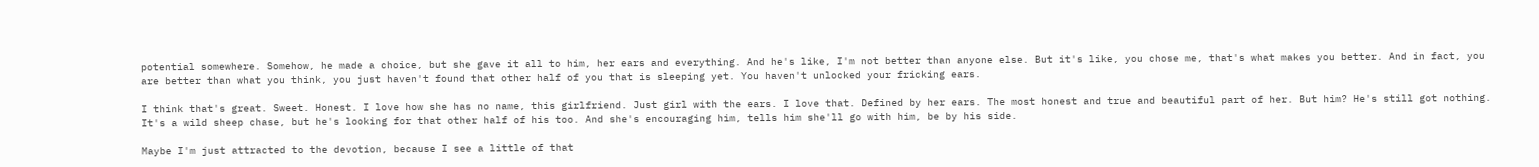potential somewhere. Somehow, he made a choice, but she gave it all to him, her ears and everything. And he's like, I'm not better than anyone else. But it's like, you chose me, that's what makes you better. And in fact, you are better than what you think, you just haven't found that other half of you that is sleeping yet. You haven't unlocked your fricking ears.

I think that's great. Sweet. Honest. I love how she has no name, this girlfriend. Just girl with the ears. I love that. Defined by her ears. The most honest and true and beautiful part of her. But him? He's still got nothing. It's a wild sheep chase, but he's looking for that other half of his too. And she's encouraging him, tells him she'll go with him, be by his side.

Maybe I'm just attracted to the devotion, because I see a little of that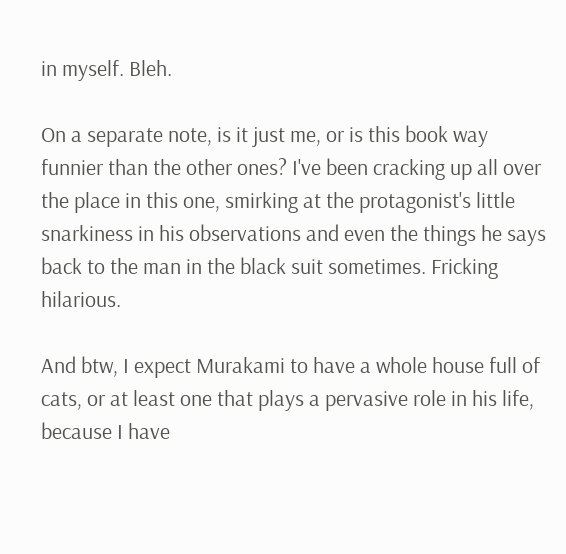in myself. Bleh.

On a separate note, is it just me, or is this book way funnier than the other ones? I've been cracking up all over the place in this one, smirking at the protagonist's little snarkiness in his observations and even the things he says back to the man in the black suit sometimes. Fricking hilarious.

And btw, I expect Murakami to have a whole house full of cats, or at least one that plays a pervasive role in his life, because I have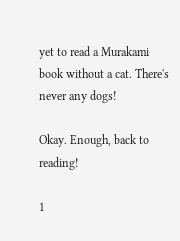yet to read a Murakami book without a cat. There's never any dogs!

Okay. Enough, back to reading!

1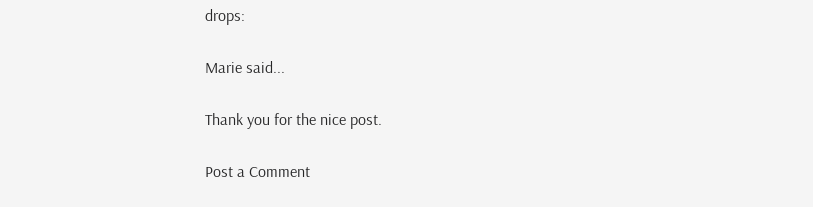drops:

Marie said...

Thank you for the nice post.

Post a Comment